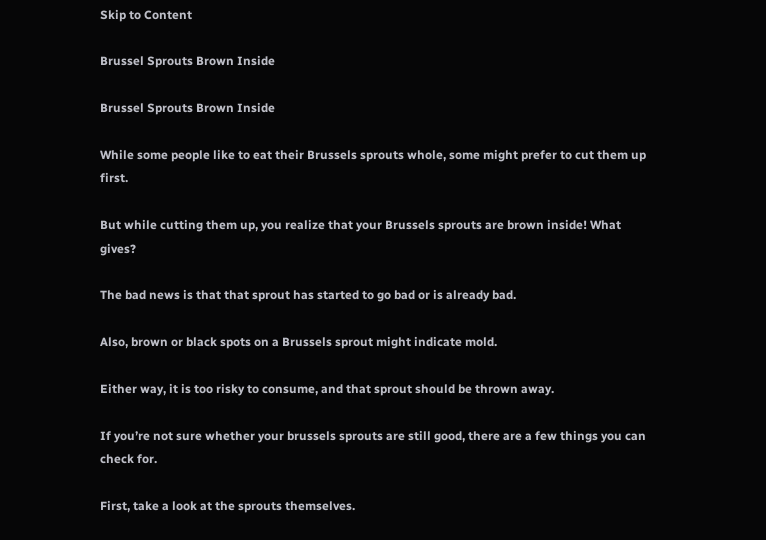Skip to Content

Brussel Sprouts Brown Inside

Brussel Sprouts Brown Inside

While some people like to eat their Brussels sprouts whole, some might prefer to cut them up first.

But while cutting them up, you realize that your Brussels sprouts are brown inside! What gives?

The bad news is that that sprout has started to go bad or is already bad.

Also, brown or black spots on a Brussels sprout might indicate mold.

Either way, it is too risky to consume, and that sprout should be thrown away.

If you’re not sure whether your brussels sprouts are still good, there are a few things you can check for.

First, take a look at the sprouts themselves.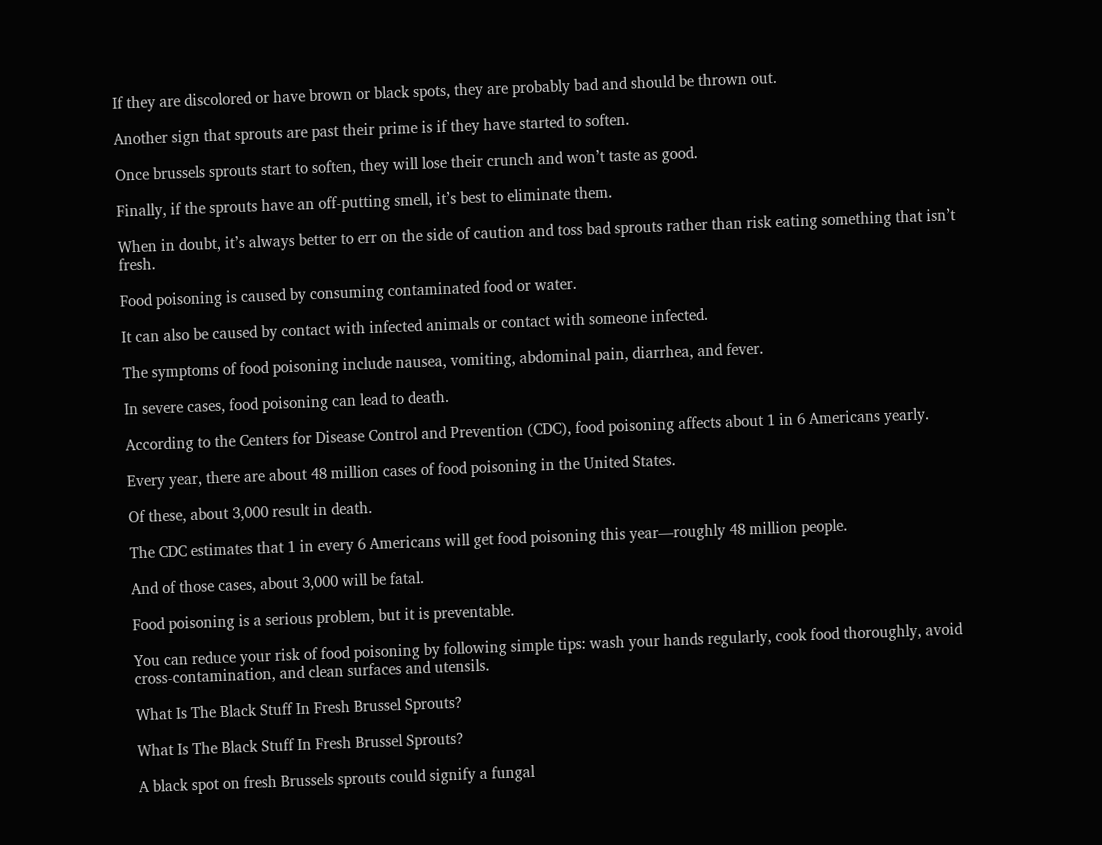If they are discolored or have brown or black spots, they are probably bad and should be thrown out.

Another sign that sprouts are past their prime is if they have started to soften.

Once brussels sprouts start to soften, they will lose their crunch and won’t taste as good.

Finally, if the sprouts have an off-putting smell, it’s best to eliminate them.

When in doubt, it’s always better to err on the side of caution and toss bad sprouts rather than risk eating something that isn’t fresh.

Food poisoning is caused by consuming contaminated food or water.

It can also be caused by contact with infected animals or contact with someone infected.

The symptoms of food poisoning include nausea, vomiting, abdominal pain, diarrhea, and fever.

In severe cases, food poisoning can lead to death.

According to the Centers for Disease Control and Prevention (CDC), food poisoning affects about 1 in 6 Americans yearly.

Every year, there are about 48 million cases of food poisoning in the United States.

Of these, about 3,000 result in death.

The CDC estimates that 1 in every 6 Americans will get food poisoning this year—roughly 48 million people.

And of those cases, about 3,000 will be fatal.

Food poisoning is a serious problem, but it is preventable.

You can reduce your risk of food poisoning by following simple tips: wash your hands regularly, cook food thoroughly, avoid cross-contamination, and clean surfaces and utensils.

What Is The Black Stuff In Fresh Brussel Sprouts?

What Is The Black Stuff In Fresh Brussel Sprouts?

A black spot on fresh Brussels sprouts could signify a fungal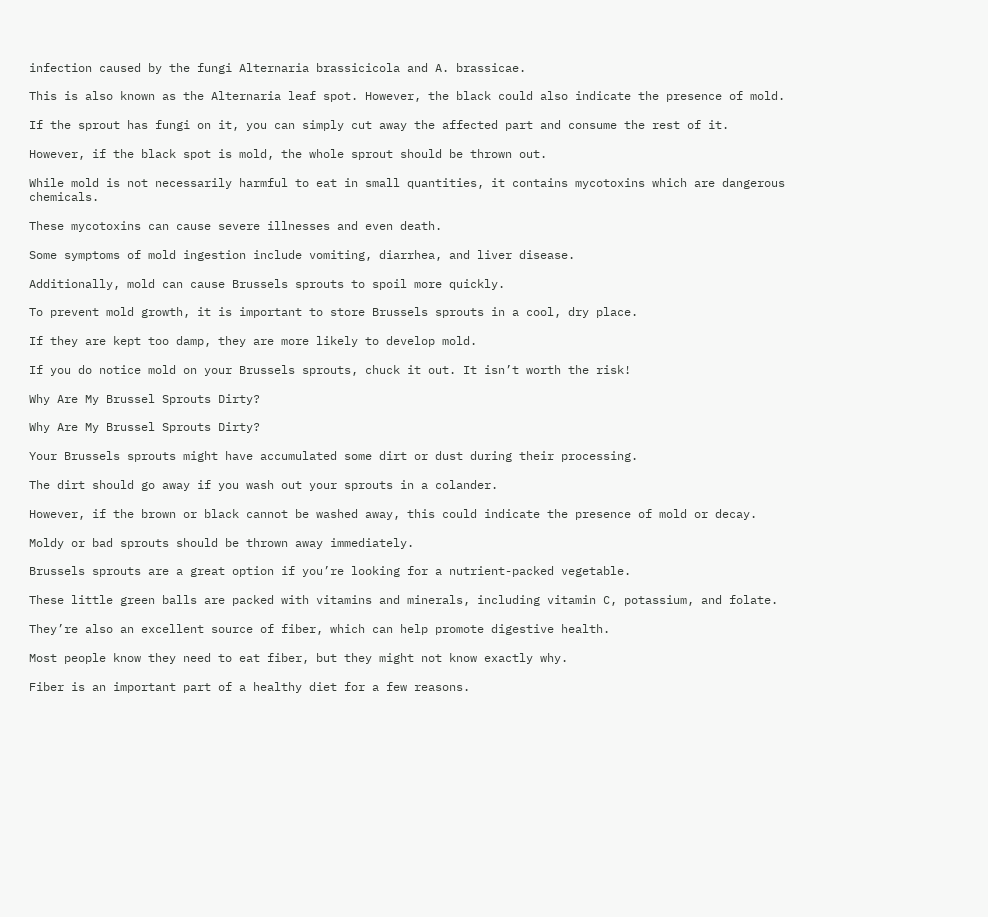infection caused by the fungi Alternaria brassicicola and A. brassicae.

This is also known as the Alternaria leaf spot. However, the black could also indicate the presence of mold.

If the sprout has fungi on it, you can simply cut away the affected part and consume the rest of it.

However, if the black spot is mold, the whole sprout should be thrown out.

While mold is not necessarily harmful to eat in small quantities, it contains mycotoxins which are dangerous chemicals.

These mycotoxins can cause severe illnesses and even death.

Some symptoms of mold ingestion include vomiting, diarrhea, and liver disease.

Additionally, mold can cause Brussels sprouts to spoil more quickly.

To prevent mold growth, it is important to store Brussels sprouts in a cool, dry place.

If they are kept too damp, they are more likely to develop mold.

If you do notice mold on your Brussels sprouts, chuck it out. It isn’t worth the risk!

Why Are My Brussel Sprouts Dirty?

Why Are My Brussel Sprouts Dirty?

Your Brussels sprouts might have accumulated some dirt or dust during their processing.

The dirt should go away if you wash out your sprouts in a colander.

However, if the brown or black cannot be washed away, this could indicate the presence of mold or decay.

Moldy or bad sprouts should be thrown away immediately.

Brussels sprouts are a great option if you’re looking for a nutrient-packed vegetable.

These little green balls are packed with vitamins and minerals, including vitamin C, potassium, and folate.

They’re also an excellent source of fiber, which can help promote digestive health.

Most people know they need to eat fiber, but they might not know exactly why.

Fiber is an important part of a healthy diet for a few reasons.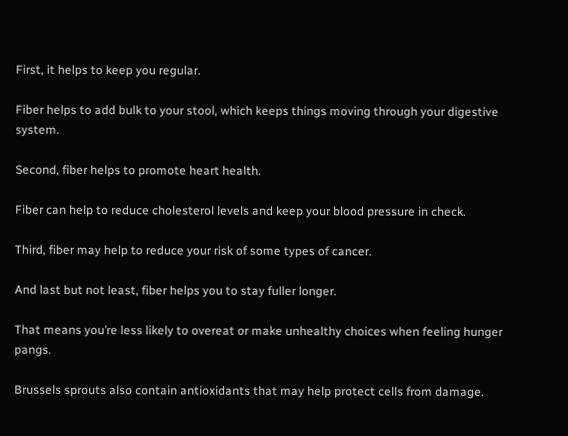First, it helps to keep you regular.

Fiber helps to add bulk to your stool, which keeps things moving through your digestive system.

Second, fiber helps to promote heart health.

Fiber can help to reduce cholesterol levels and keep your blood pressure in check.

Third, fiber may help to reduce your risk of some types of cancer.

And last but not least, fiber helps you to stay fuller longer.

That means you’re less likely to overeat or make unhealthy choices when feeling hunger pangs.

Brussels sprouts also contain antioxidants that may help protect cells from damage.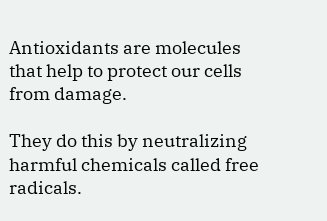Antioxidants are molecules that help to protect our cells from damage.

They do this by neutralizing harmful chemicals called free radicals.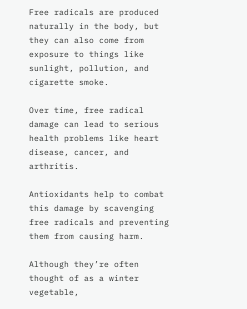Free radicals are produced naturally in the body, but they can also come from exposure to things like sunlight, pollution, and cigarette smoke.

Over time, free radical damage can lead to serious health problems like heart disease, cancer, and arthritis.

Antioxidants help to combat this damage by scavenging free radicals and preventing them from causing harm.

Although they’re often thought of as a winter vegetable,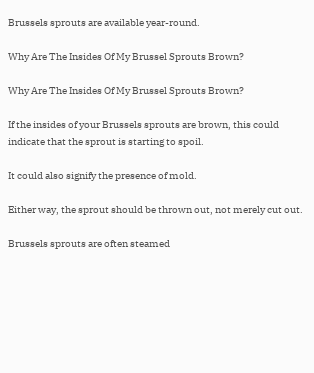Brussels sprouts are available year-round.

Why Are The Insides Of My Brussel Sprouts Brown?

Why Are The Insides Of My Brussel Sprouts Brown?

If the insides of your Brussels sprouts are brown, this could indicate that the sprout is starting to spoil.

It could also signify the presence of mold.

Either way, the sprout should be thrown out, not merely cut out.

Brussels sprouts are often steamed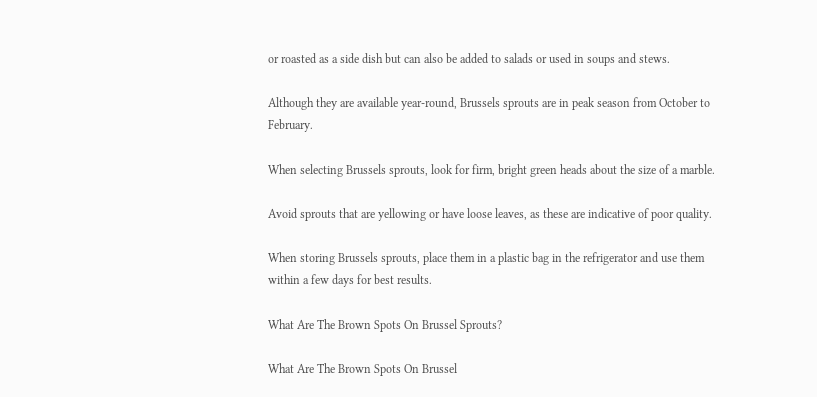or roasted as a side dish but can also be added to salads or used in soups and stews.

Although they are available year-round, Brussels sprouts are in peak season from October to February.

When selecting Brussels sprouts, look for firm, bright green heads about the size of a marble.

Avoid sprouts that are yellowing or have loose leaves, as these are indicative of poor quality.

When storing Brussels sprouts, place them in a plastic bag in the refrigerator and use them within a few days for best results.

What Are The Brown Spots On Brussel Sprouts?

What Are The Brown Spots On Brussel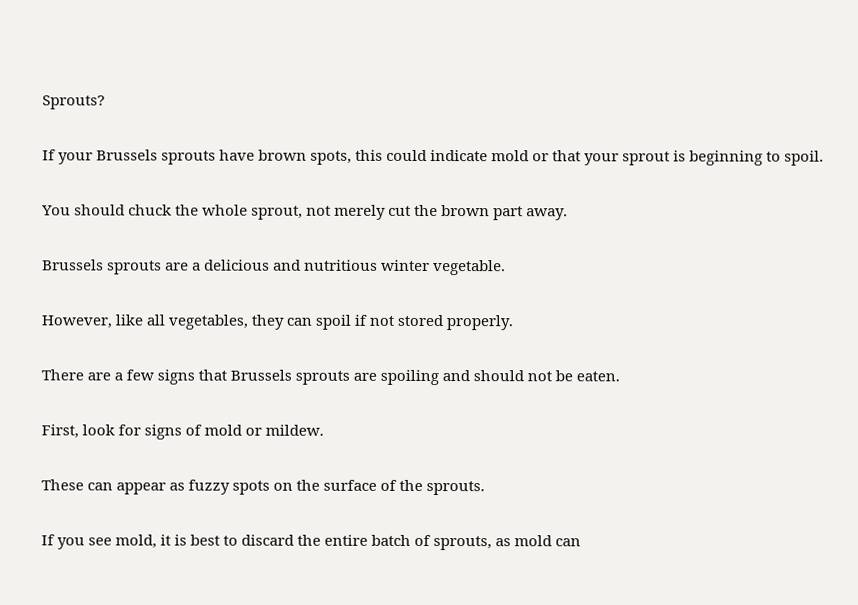Sprouts?

If your Brussels sprouts have brown spots, this could indicate mold or that your sprout is beginning to spoil.

You should chuck the whole sprout, not merely cut the brown part away.

Brussels sprouts are a delicious and nutritious winter vegetable.

However, like all vegetables, they can spoil if not stored properly.

There are a few signs that Brussels sprouts are spoiling and should not be eaten.

First, look for signs of mold or mildew.

These can appear as fuzzy spots on the surface of the sprouts.

If you see mold, it is best to discard the entire batch of sprouts, as mold can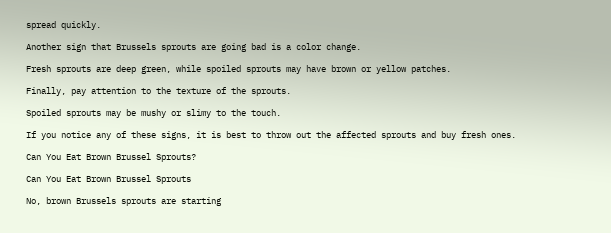spread quickly.

Another sign that Brussels sprouts are going bad is a color change.

Fresh sprouts are deep green, while spoiled sprouts may have brown or yellow patches.

Finally, pay attention to the texture of the sprouts.

Spoiled sprouts may be mushy or slimy to the touch.

If you notice any of these signs, it is best to throw out the affected sprouts and buy fresh ones.

Can You Eat Brown Brussel Sprouts?

Can You Eat Brown Brussel Sprouts

No, brown Brussels sprouts are starting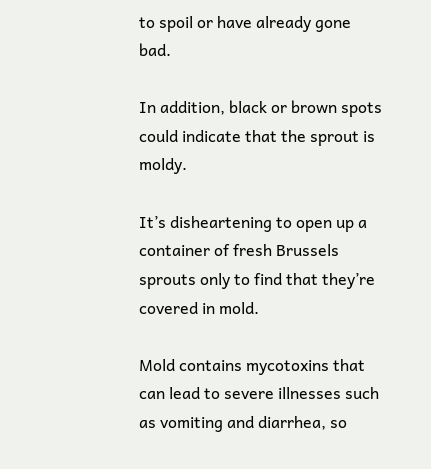to spoil or have already gone bad.

In addition, black or brown spots could indicate that the sprout is moldy.

It’s disheartening to open up a container of fresh Brussels sprouts only to find that they’re covered in mold.

Mold contains mycotoxins that can lead to severe illnesses such as vomiting and diarrhea, so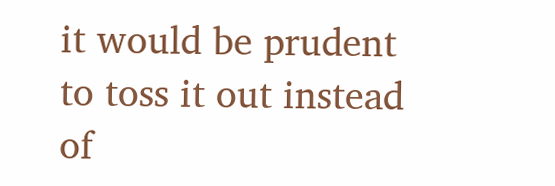it would be prudent to toss it out instead of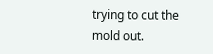trying to cut the mold out.